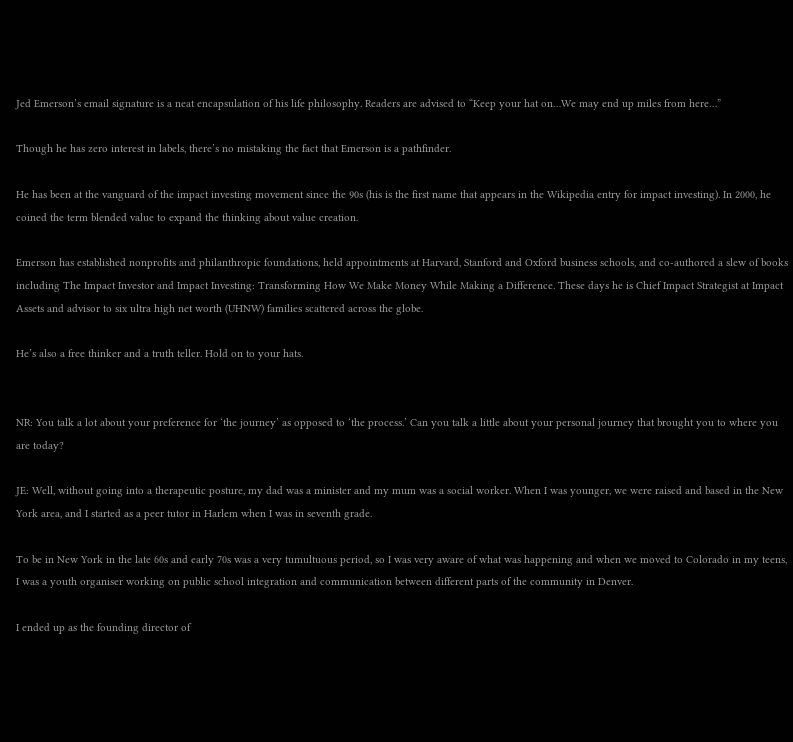Jed Emerson’s email signature is a neat encapsulation of his life philosophy. Readers are advised to “Keep your hat on…We may end up miles from here…”

Though he has zero interest in labels, there’s no mistaking the fact that Emerson is a pathfinder.

He has been at the vanguard of the impact investing movement since the 90s (his is the first name that appears in the Wikipedia entry for impact investing). In 2000, he coined the term blended value to expand the thinking about value creation.

Emerson has established nonprofits and philanthropic foundations, held appointments at Harvard, Stanford and Oxford business schools, and co-authored a slew of books including The Impact Investor and Impact Investing: Transforming How We Make Money While Making a Difference. These days he is Chief Impact Strategist at Impact Assets and advisor to six ultra high net worth (UHNW) families scattered across the globe.

He’s also a free thinker and a truth teller. Hold on to your hats.


NR: You talk a lot about your preference for ‘the journey’ as opposed to ‘the process.’ Can you talk a little about your personal journey that brought you to where you are today?

JE: Well, without going into a therapeutic posture, my dad was a minister and my mum was a social worker. When I was younger, we were raised and based in the New York area, and I started as a peer tutor in Harlem when I was in seventh grade.

To be in New York in the late 60s and early 70s was a very tumultuous period, so I was very aware of what was happening and when we moved to Colorado in my teens, I was a youth organiser working on public school integration and communication between different parts of the community in Denver.

I ended up as the founding director of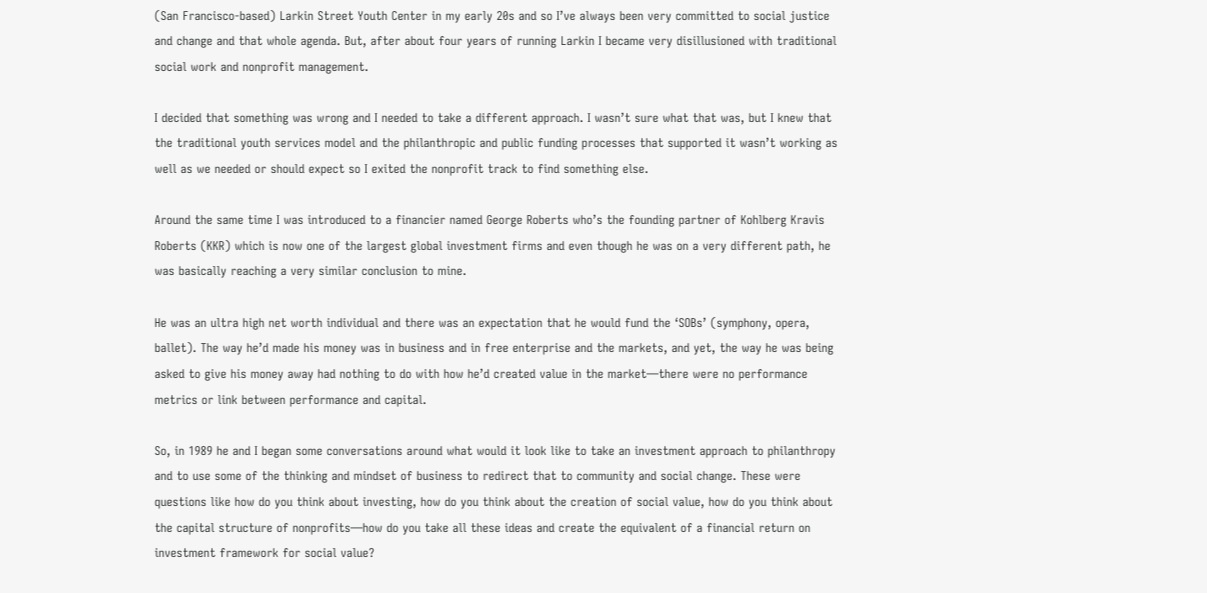(San Francisco-based) Larkin Street Youth Center in my early 20s and so I’ve always been very committed to social justice and change and that whole agenda. But, after about four years of running Larkin I became very disillusioned with traditional social work and nonprofit management.

I decided that something was wrong and I needed to take a different approach. I wasn’t sure what that was, but I knew that the traditional youth services model and the philanthropic and public funding processes that supported it wasn’t working as well as we needed or should expect so I exited the nonprofit track to find something else.

Around the same time I was introduced to a financier named George Roberts who’s the founding partner of Kohlberg Kravis Roberts (KKR) which is now one of the largest global investment firms and even though he was on a very different path, he was basically reaching a very similar conclusion to mine.

He was an ultra high net worth individual and there was an expectation that he would fund the ‘SOBs’ (symphony, opera, ballet). The way he’d made his money was in business and in free enterprise and the markets, and yet, the way he was being asked to give his money away had nothing to do with how he’d created value in the market—there were no performance metrics or link between performance and capital.

So, in 1989 he and I began some conversations around what would it look like to take an investment approach to philanthropy and to use some of the thinking and mindset of business to redirect that to community and social change. These were questions like how do you think about investing, how do you think about the creation of social value, how do you think about the capital structure of nonprofits—how do you take all these ideas and create the equivalent of a financial return on investment framework for social value?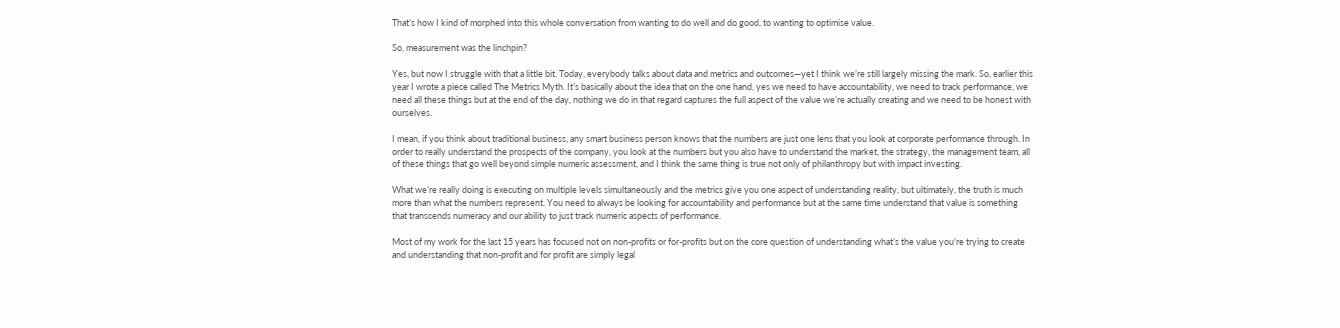That’s how I kind of morphed into this whole conversation from wanting to do well and do good, to wanting to optimise value.

So, measurement was the linchpin?

Yes, but now I struggle with that a little bit. Today, everybody talks about data and metrics and outcomes—yet I think we’re still largely missing the mark. So, earlier this year I wrote a piece called The Metrics Myth. It’s basically about the idea that on the one hand, yes we need to have accountability, we need to track performance, we need all these things but at the end of the day, nothing we do in that regard captures the full aspect of the value we’re actually creating and we need to be honest with ourselves.

I mean, if you think about traditional business, any smart business person knows that the numbers are just one lens that you look at corporate performance through. In order to really understand the prospects of the company, you look at the numbers but you also have to understand the market, the strategy, the management team, all of these things that go well beyond simple numeric assessment, and I think the same thing is true not only of philanthropy but with impact investing.

What we’re really doing is executing on multiple levels simultaneously and the metrics give you one aspect of understanding reality, but ultimately, the truth is much more than what the numbers represent. You need to always be looking for accountability and performance but at the same time understand that value is something that transcends numeracy and our ability to just track numeric aspects of performance.

Most of my work for the last 15 years has focused not on non-profits or for-profits but on the core question of understanding what’s the value you’re trying to create and understanding that non-profit and for profit are simply legal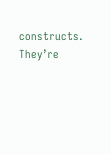constructs. They’re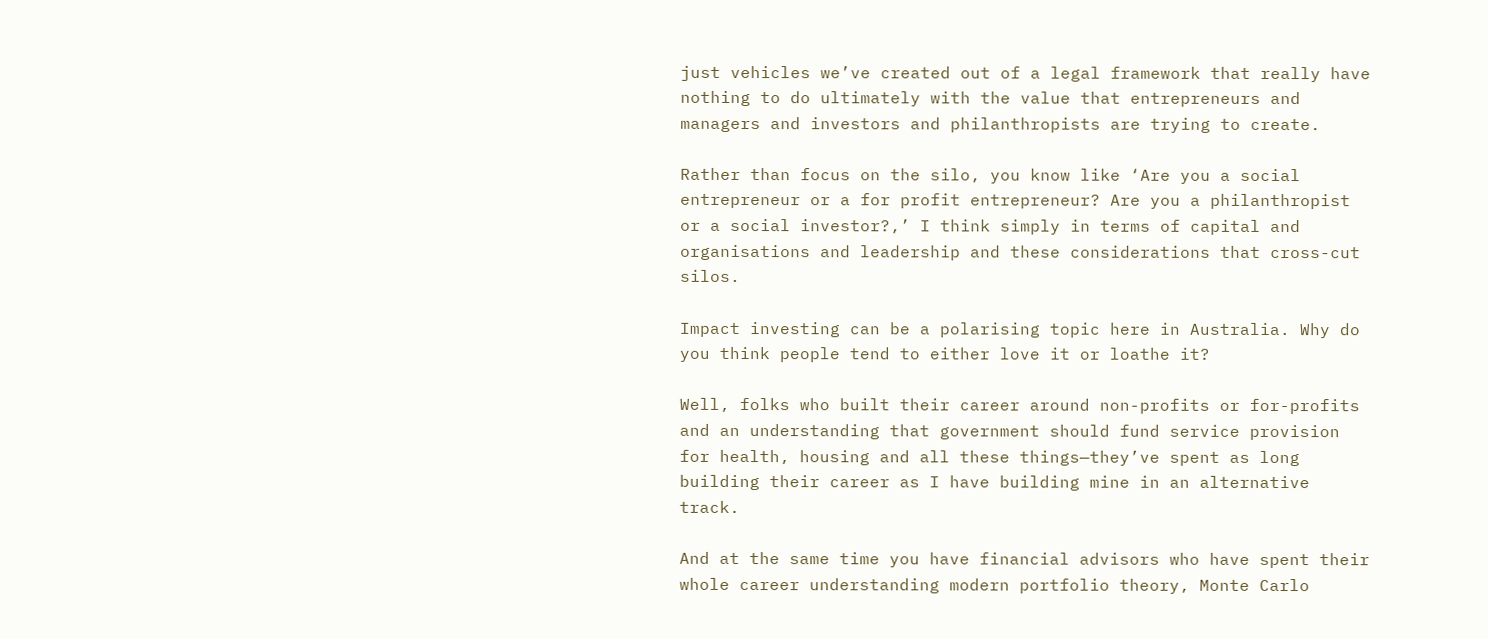just vehicles we’ve created out of a legal framework that really have nothing to do ultimately with the value that entrepreneurs and managers and investors and philanthropists are trying to create.

Rather than focus on the silo, you know like ‘Are you a social entrepreneur or a for profit entrepreneur? Are you a philanthropist or a social investor?,’ I think simply in terms of capital and organisations and leadership and these considerations that cross-cut silos.

Impact investing can be a polarising topic here in Australia. Why do you think people tend to either love it or loathe it?

Well, folks who built their career around non-profits or for-profits and an understanding that government should fund service provision for health, housing and all these things—they’ve spent as long building their career as I have building mine in an alternative track.

And at the same time you have financial advisors who have spent their whole career understanding modern portfolio theory, Monte Carlo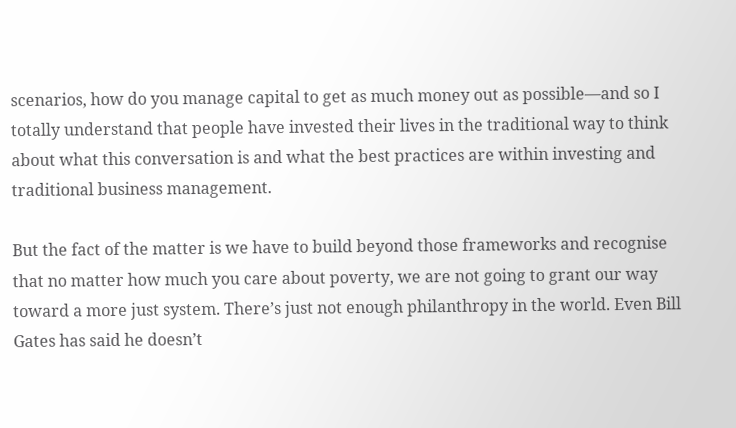scenarios, how do you manage capital to get as much money out as possible—and so I totally understand that people have invested their lives in the traditional way to think about what this conversation is and what the best practices are within investing and traditional business management.

But the fact of the matter is we have to build beyond those frameworks and recognise that no matter how much you care about poverty, we are not going to grant our way toward a more just system. There’s just not enough philanthropy in the world. Even Bill Gates has said he doesn’t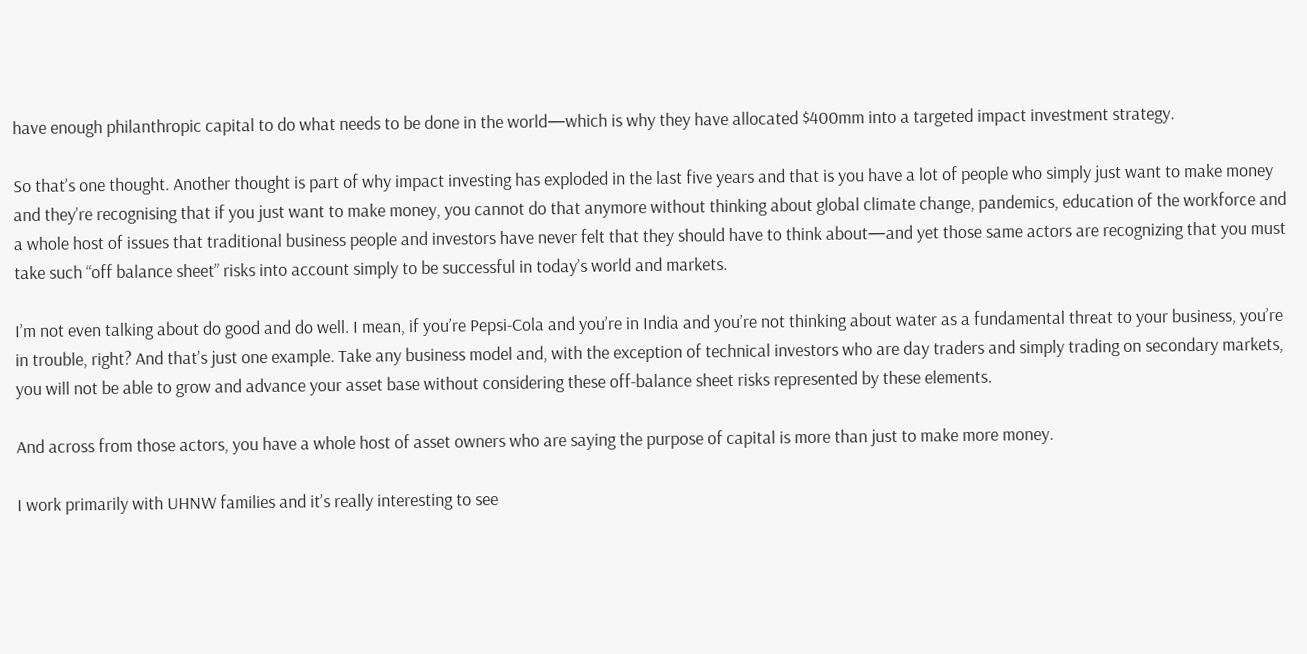have enough philanthropic capital to do what needs to be done in the world—which is why they have allocated $400mm into a targeted impact investment strategy.

So that’s one thought. Another thought is part of why impact investing has exploded in the last five years and that is you have a lot of people who simply just want to make money and they’re recognising that if you just want to make money, you cannot do that anymore without thinking about global climate change, pandemics, education of the workforce and a whole host of issues that traditional business people and investors have never felt that they should have to think about—and yet those same actors are recognizing that you must take such “off balance sheet” risks into account simply to be successful in today’s world and markets.

I’m not even talking about do good and do well. I mean, if you’re Pepsi-Cola and you’re in India and you’re not thinking about water as a fundamental threat to your business, you’re in trouble, right? And that’s just one example. Take any business model and, with the exception of technical investors who are day traders and simply trading on secondary markets, you will not be able to grow and advance your asset base without considering these off-balance sheet risks represented by these elements.

And across from those actors, you have a whole host of asset owners who are saying the purpose of capital is more than just to make more money.

I work primarily with UHNW families and it’s really interesting to see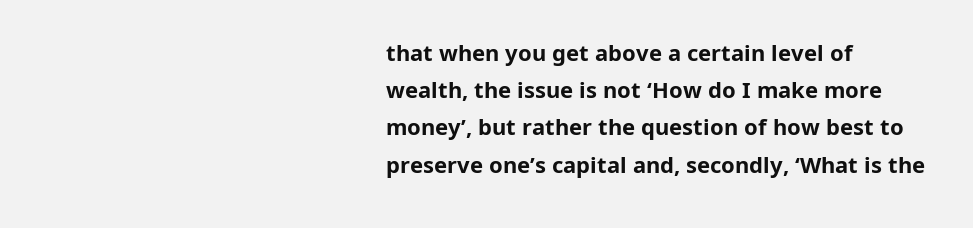that when you get above a certain level of wealth, the issue is not ‘How do I make more money’, but rather the question of how best to preserve one’s capital and, secondly, ‘What is the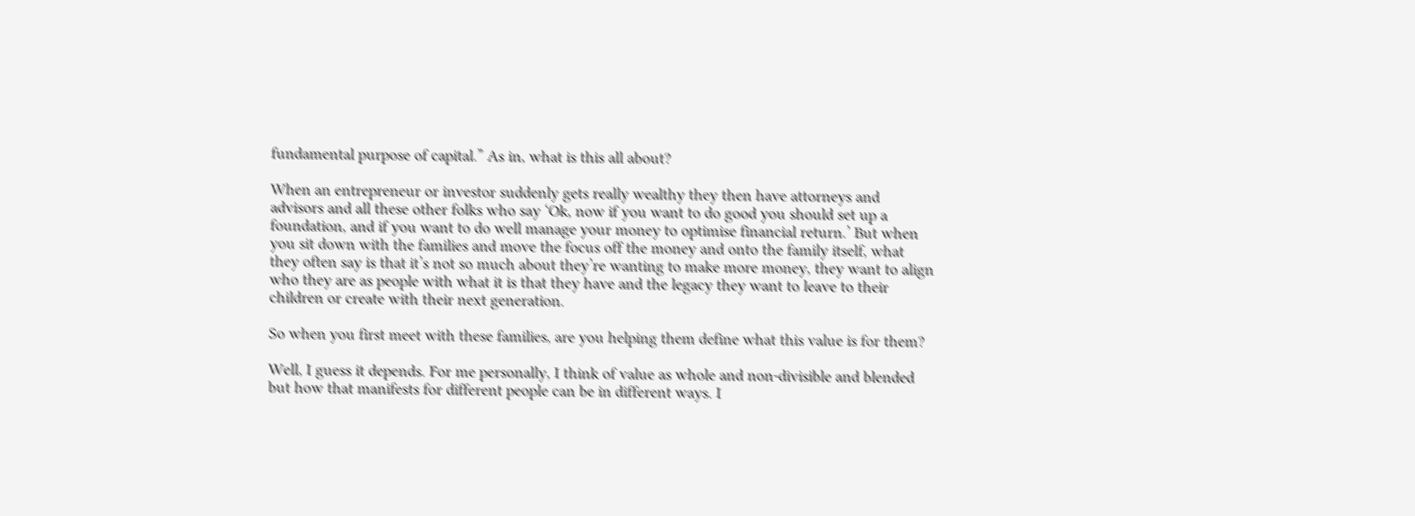fundamental purpose of capital.” As in, what is this all about?

When an entrepreneur or investor suddenly gets really wealthy they then have attorneys and advisors and all these other folks who say ‘Ok, now if you want to do good you should set up a foundation, and if you want to do well manage your money to optimise financial return.’ But when you sit down with the families and move the focus off the money and onto the family itself, what they often say is that it’s not so much about they’re wanting to make more money, they want to align who they are as people with what it is that they have and the legacy they want to leave to their children or create with their next generation.

So when you first meet with these families, are you helping them define what this value is for them?

Well, I guess it depends. For me personally, I think of value as whole and non-divisible and blended but how that manifests for different people can be in different ways. I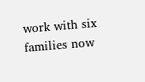work with six families now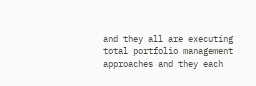and they all are executing total portfolio management approaches and they each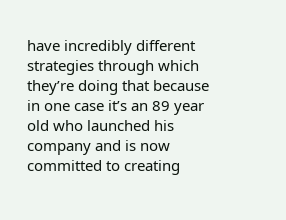have incredibly different strategies through which they’re doing that because in one case it’s an 89 year old who launched his company and is now committed to creating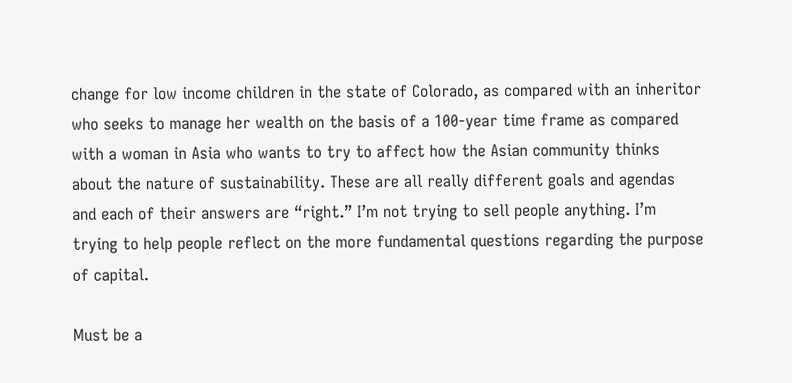change for low income children in the state of Colorado, as compared with an inheritor who seeks to manage her wealth on the basis of a 100-year time frame as compared with a woman in Asia who wants to try to affect how the Asian community thinks about the nature of sustainability. These are all really different goals and agendas and each of their answers are “right.” I’m not trying to sell people anything. I’m trying to help people reflect on the more fundamental questions regarding the purpose of capital.

Must be a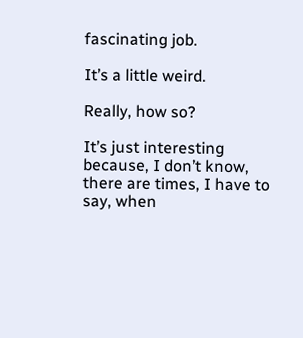fascinating job.

It’s a little weird.

Really, how so?

It’s just interesting because, I don’t know, there are times, I have to say, when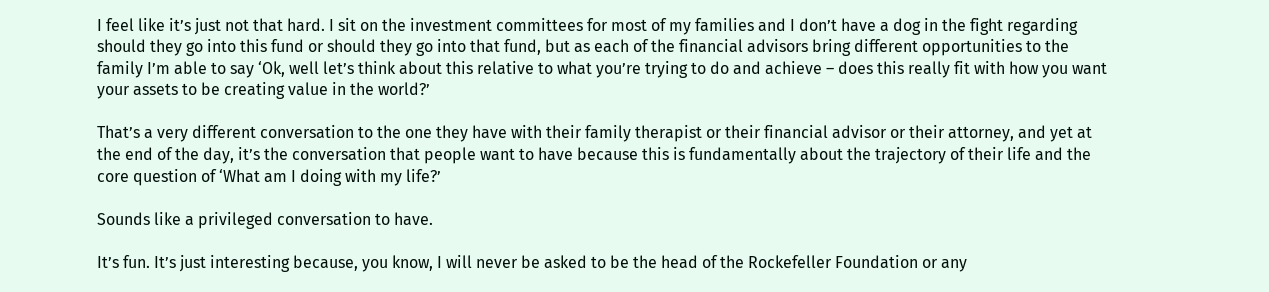I feel like it’s just not that hard. I sit on the investment committees for most of my families and I don’t have a dog in the fight regarding should they go into this fund or should they go into that fund, but as each of the financial advisors bring different opportunities to the family I’m able to say ‘Ok, well let’s think about this relative to what you’re trying to do and achieve – does this really fit with how you want your assets to be creating value in the world?’

That’s a very different conversation to the one they have with their family therapist or their financial advisor or their attorney, and yet at the end of the day, it’s the conversation that people want to have because this is fundamentally about the trajectory of their life and the core question of ‘What am I doing with my life?’

Sounds like a privileged conversation to have.

It’s fun. It’s just interesting because, you know, I will never be asked to be the head of the Rockefeller Foundation or any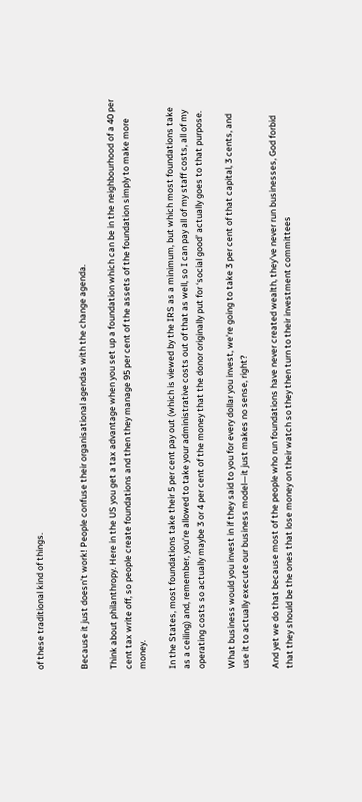of these traditional kind of things.


Because it just doesn’t work! People confuse their organisational agendas with the change agenda.

Think about philanthropy. Here in the US you get a tax advantage when you set up a foundation which can be in the neighbourhood of a 40 per cent tax write off, so people create foundations and then they manage 95 per cent of the assets of the foundation simply to make more money.

In the States, most foundations take their 5 per cent pay out (which is viewed by the IRS as a minimum, but which most foundations take as a ceiling) and, remember, you’re allowed to take your administrative costs out of that as well, so I can pay all of my staff costs, all of my operating costs so actually maybe 3 or 4 per cent of the money that the donor originally put for ‘social good’ actually goes to that purpose.

What business would you invest in if they said to you for every dollar you invest, we’re going to take 3 per cent of that capital, 3 cents, and use it to actually execute our business model—it just makes no sense, right?

And yet we do that because most of the people who run foundations have never created wealth, they’ve never run businesses, God forbid that they should be the ones that lose money on their watch so they then turn to their investment committees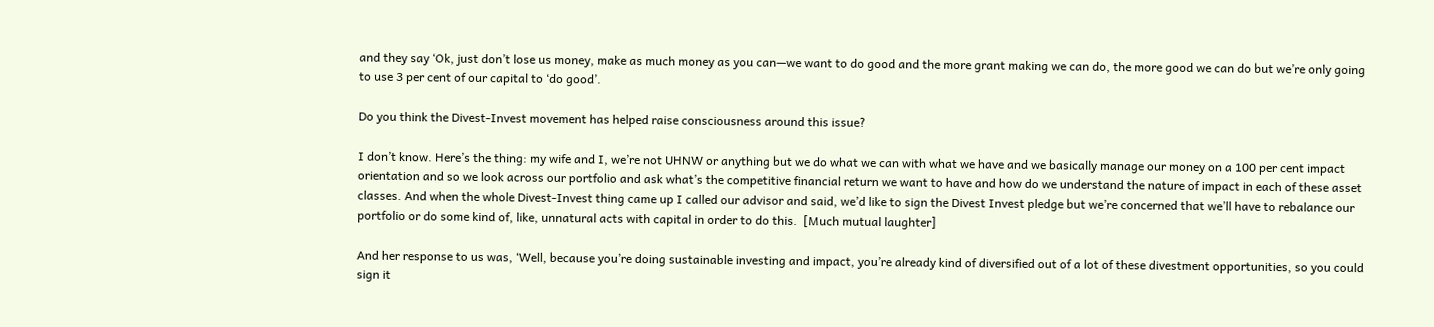and they say ‘Ok, just don’t lose us money, make as much money as you can—we want to do good and the more grant making we can do, the more good we can do but we’re only going to use 3 per cent of our capital to ‘do good’.

Do you think the Divest-Invest movement has helped raise consciousness around this issue?

I don’t know. Here’s the thing: my wife and I, we’re not UHNW or anything but we do what we can with what we have and we basically manage our money on a 100 per cent impact orientation and so we look across our portfolio and ask what’s the competitive financial return we want to have and how do we understand the nature of impact in each of these asset classes. And when the whole Divest-Invest thing came up I called our advisor and said, we’d like to sign the Divest Invest pledge but we’re concerned that we’ll have to rebalance our portfolio or do some kind of, like, unnatural acts with capital in order to do this.  [Much mutual laughter]

And her response to us was, ‘Well, because you’re doing sustainable investing and impact, you’re already kind of diversified out of a lot of these divestment opportunities, so you could sign it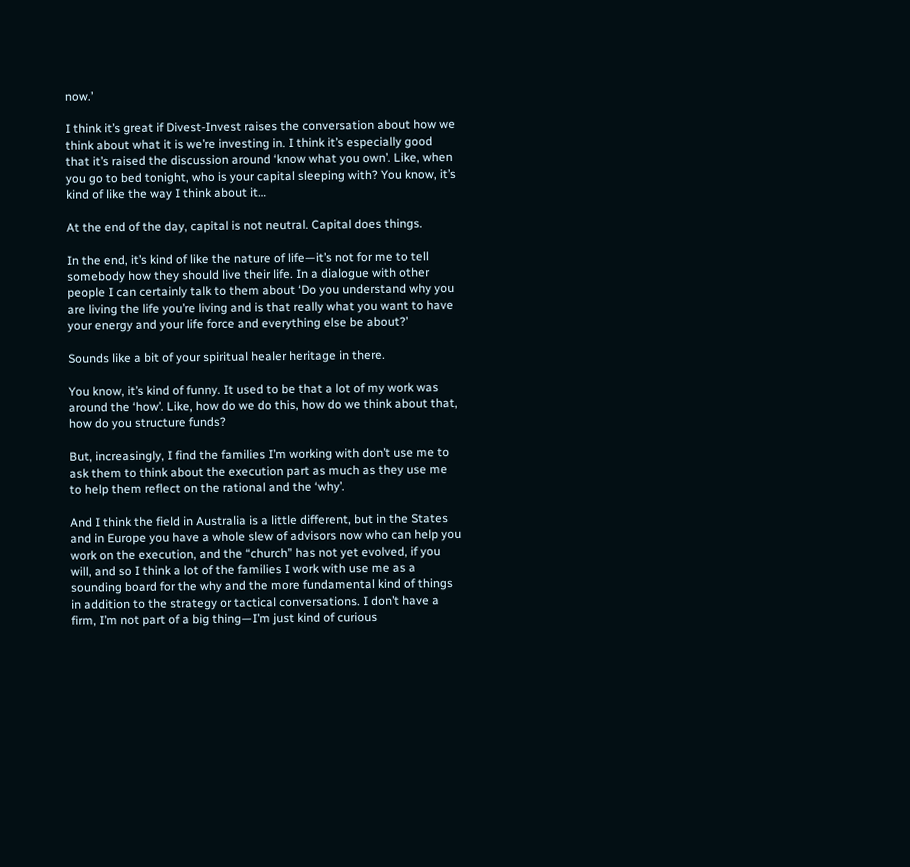now.’

I think it’s great if Divest-Invest raises the conversation about how we think about what it is we’re investing in. I think it’s especially good that it’s raised the discussion around ‘know what you own’. Like, when you go to bed tonight, who is your capital sleeping with? You know, it’s kind of like the way I think about it…

At the end of the day, capital is not neutral. Capital does things.

In the end, it’s kind of like the nature of life—it’s not for me to tell somebody how they should live their life. In a dialogue with other people I can certainly talk to them about ‘Do you understand why you are living the life you’re living and is that really what you want to have your energy and your life force and everything else be about?’

Sounds like a bit of your spiritual healer heritage in there.

You know, it’s kind of funny. It used to be that a lot of my work was around the ‘how’. Like, how do we do this, how do we think about that, how do you structure funds?

But, increasingly, I find the families I’m working with don’t use me to ask them to think about the execution part as much as they use me to help them reflect on the rational and the ‘why’.

And I think the field in Australia is a little different, but in the States and in Europe you have a whole slew of advisors now who can help you work on the execution, and the “church” has not yet evolved, if you will, and so I think a lot of the families I work with use me as a sounding board for the why and the more fundamental kind of things in addition to the strategy or tactical conversations. I don’t have a firm, I’m not part of a big thing—I’m just kind of curious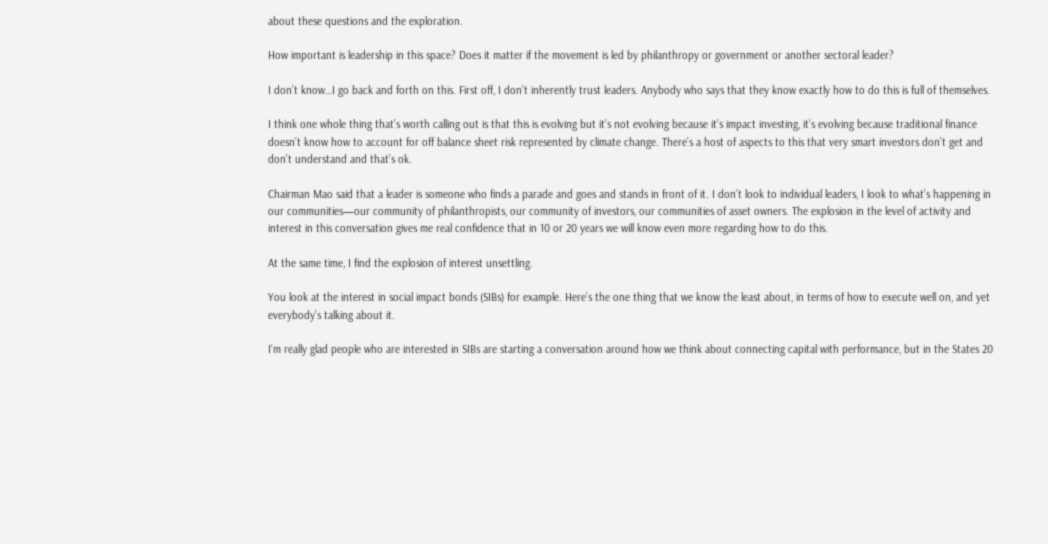about these questions and the exploration.

How important is leadership in this space? Does it matter if the movement is led by philanthropy or government or another sectoral leader?

I don’t know…I go back and forth on this. First off, I don’t inherently trust leaders. Anybody who says that they know exactly how to do this is full of themselves.

I think one whole thing that’s worth calling out is that this is evolving but it’s not evolving because it’s impact investing, it’s evolving because traditional finance doesn’t know how to account for off balance sheet risk represented by climate change. There’s a host of aspects to this that very smart investors don’t get and don’t understand and that’s ok.

Chairman Mao said that a leader is someone who finds a parade and goes and stands in front of it. I don’t look to individual leaders, I look to what’s happening in our communities—our community of philanthropists, our community of investors, our communities of asset owners. The explosion in the level of activity and interest in this conversation gives me real confidence that in 10 or 20 years we will know even more regarding how to do this.

At the same time, I find the explosion of interest unsettling.

You look at the interest in social impact bonds (SIBs) for example. Here’s the one thing that we know the least about, in terms of how to execute well on, and yet everybody’s talking about it.

I’m really glad people who are interested in SIBs are starting a conversation around how we think about connecting capital with performance, but in the States 20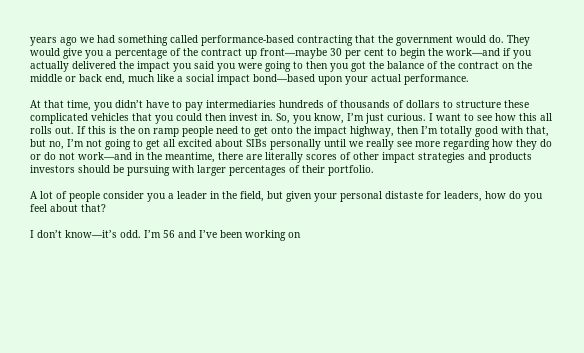years ago we had something called performance-based contracting that the government would do. They would give you a percentage of the contract up front—maybe 30 per cent to begin the work—and if you actually delivered the impact you said you were going to then you got the balance of the contract on the middle or back end, much like a social impact bond—based upon your actual performance.

At that time, you didn’t have to pay intermediaries hundreds of thousands of dollars to structure these complicated vehicles that you could then invest in. So, you know, I’m just curious. I want to see how this all rolls out. If this is the on ramp people need to get onto the impact highway, then I’m totally good with that, but no, I’m not going to get all excited about SIBs personally until we really see more regarding how they do or do not work—and in the meantime, there are literally scores of other impact strategies and products investors should be pursuing with larger percentages of their portfolio.

A lot of people consider you a leader in the field, but given your personal distaste for leaders, how do you feel about that?

I don’t know—it’s odd. I’m 56 and I’ve been working on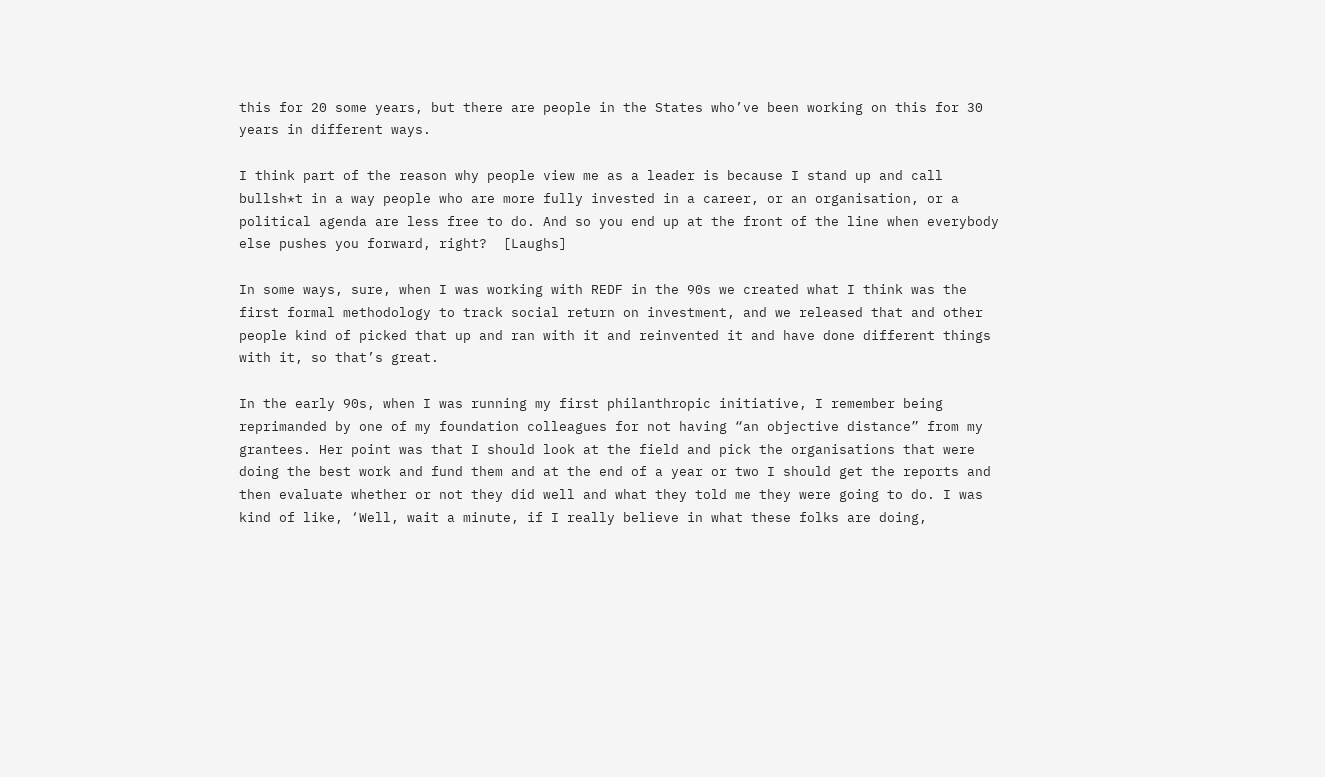this for 20 some years, but there are people in the States who’ve been working on this for 30 years in different ways.

I think part of the reason why people view me as a leader is because I stand up and call bullsh*t in a way people who are more fully invested in a career, or an organisation, or a political agenda are less free to do. And so you end up at the front of the line when everybody else pushes you forward, right?  [Laughs]

In some ways, sure, when I was working with REDF in the 90s we created what I think was the first formal methodology to track social return on investment, and we released that and other people kind of picked that up and ran with it and reinvented it and have done different things with it, so that’s great.

In the early 90s, when I was running my first philanthropic initiative, I remember being reprimanded by one of my foundation colleagues for not having “an objective distance” from my grantees. Her point was that I should look at the field and pick the organisations that were doing the best work and fund them and at the end of a year or two I should get the reports and then evaluate whether or not they did well and what they told me they were going to do. I was kind of like, ‘Well, wait a minute, if I really believe in what these folks are doing,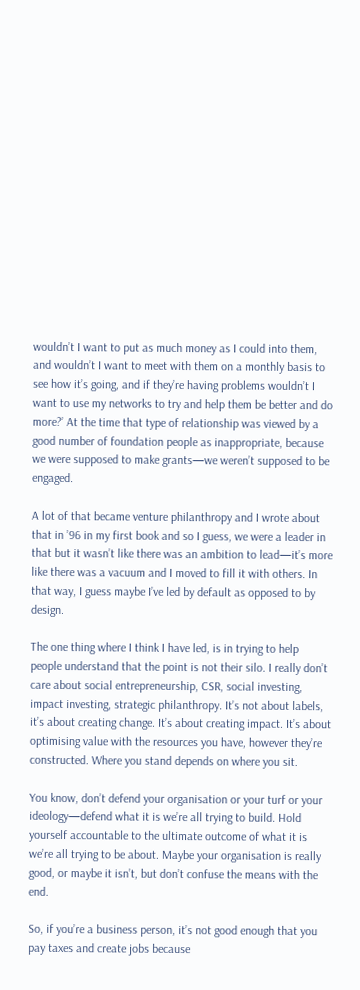wouldn’t I want to put as much money as I could into them, and wouldn’t I want to meet with them on a monthly basis to see how it’s going, and if they’re having problems wouldn’t I want to use my networks to try and help them be better and do more?’ At the time that type of relationship was viewed by a good number of foundation people as inappropriate, because we were supposed to make grants—we weren’t supposed to be engaged.

A lot of that became venture philanthropy and I wrote about that in ’96 in my first book and so I guess, we were a leader in that but it wasn’t like there was an ambition to lead—it’s more like there was a vacuum and I moved to fill it with others. In that way, I guess maybe I’ve led by default as opposed to by design.

The one thing where I think I have led, is in trying to help people understand that the point is not their silo. I really don’t care about social entrepreneurship, CSR, social investing, impact investing, strategic philanthropy. It’s not about labels, it’s about creating change. It’s about creating impact. It’s about optimising value with the resources you have, however they’re constructed. Where you stand depends on where you sit.

You know, don’t defend your organisation or your turf or your ideology—defend what it is we’re all trying to build. Hold yourself accountable to the ultimate outcome of what it is we’re all trying to be about. Maybe your organisation is really good, or maybe it isn’t, but don’t confuse the means with the end.

So, if you’re a business person, it’s not good enough that you pay taxes and create jobs because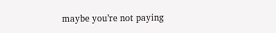maybe you’re not paying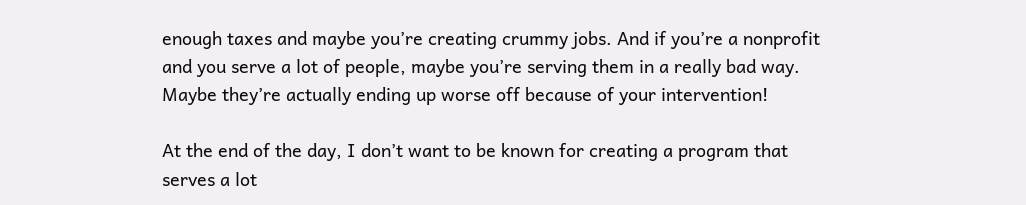enough taxes and maybe you’re creating crummy jobs. And if you’re a nonprofit and you serve a lot of people, maybe you’re serving them in a really bad way. Maybe they’re actually ending up worse off because of your intervention!

At the end of the day, I don’t want to be known for creating a program that serves a lot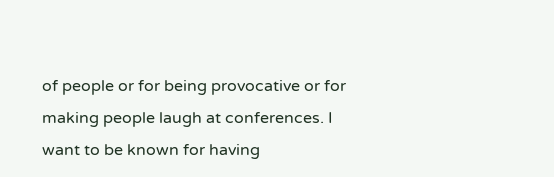of people or for being provocative or for making people laugh at conferences. I want to be known for having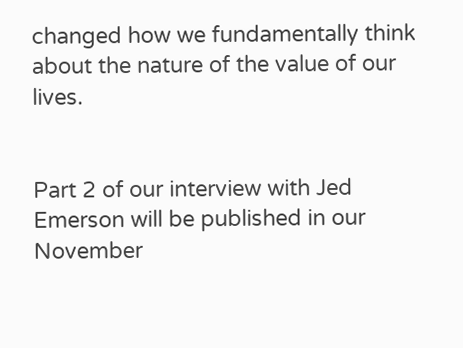changed how we fundamentally think about the nature of the value of our lives.


Part 2 of our interview with Jed Emerson will be published in our November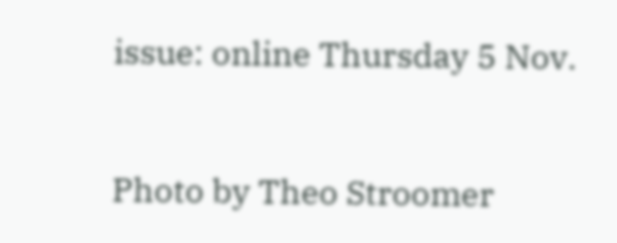issue: online Thursday 5 Nov.


Photo by Theo Stroomer